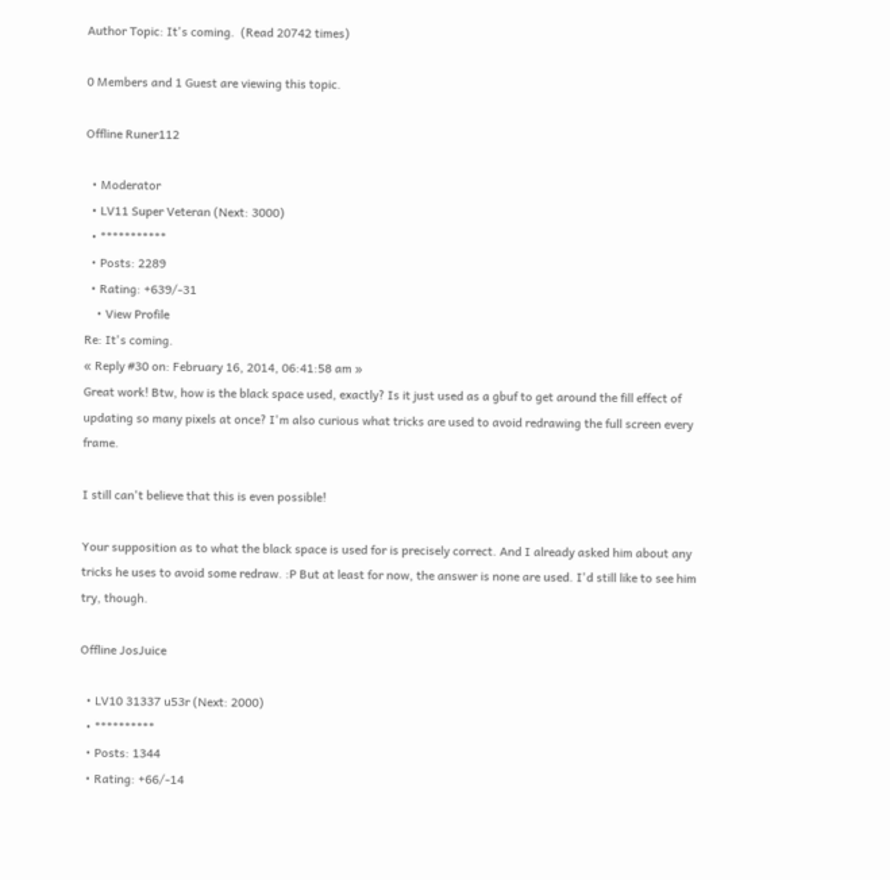Author Topic: It's coming.  (Read 20742 times)

0 Members and 1 Guest are viewing this topic.

Offline Runer112

  • Moderator
  • LV11 Super Veteran (Next: 3000)
  • ***********
  • Posts: 2289
  • Rating: +639/-31
    • View Profile
Re: It's coming.
« Reply #30 on: February 16, 2014, 06:41:58 am »
Great work! Btw, how is the black space used, exactly? Is it just used as a gbuf to get around the fill effect of updating so many pixels at once? I'm also curious what tricks are used to avoid redrawing the full screen every frame.

I still can't believe that this is even possible!

Your supposition as to what the black space is used for is precisely correct. And I already asked him about any tricks he uses to avoid some redraw. :P But at least for now, the answer is none are used. I'd still like to see him try, though.

Offline JosJuice

  • LV10 31337 u53r (Next: 2000)
  • **********
  • Posts: 1344
  • Rating: +66/-14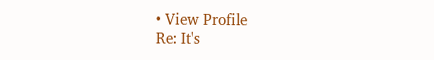• View Profile
Re: It's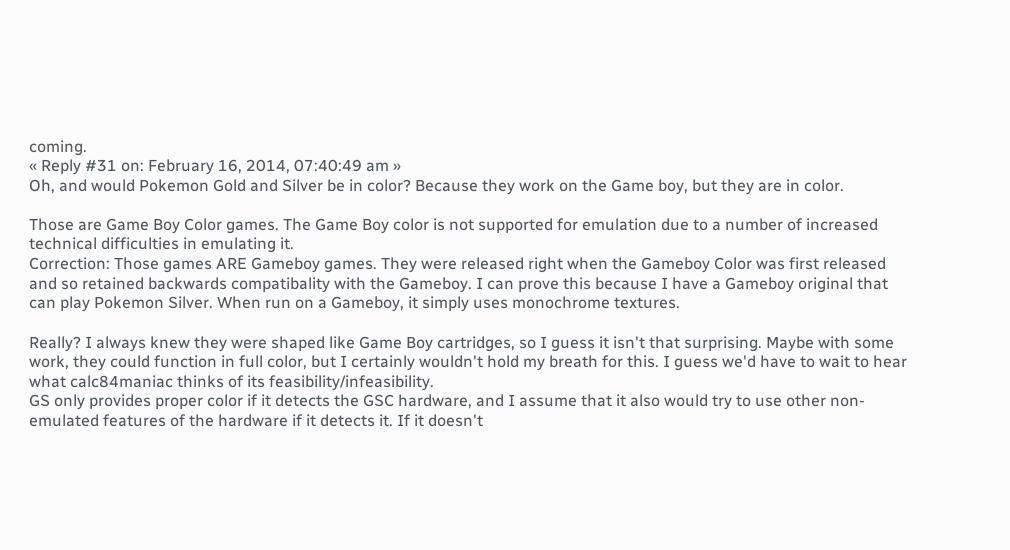coming.
« Reply #31 on: February 16, 2014, 07:40:49 am »
Oh, and would Pokemon Gold and Silver be in color? Because they work on the Game boy, but they are in color.

Those are Game Boy Color games. The Game Boy color is not supported for emulation due to a number of increased technical difficulties in emulating it.
Correction: Those games ARE Gameboy games. They were released right when the Gameboy Color was first released and so retained backwards compatibality with the Gameboy. I can prove this because I have a Gameboy original that can play Pokemon Silver. When run on a Gameboy, it simply uses monochrome textures.

Really? I always knew they were shaped like Game Boy cartridges, so I guess it isn't that surprising. Maybe with some work, they could function in full color, but I certainly wouldn't hold my breath for this. I guess we'd have to wait to hear what calc84maniac thinks of its feasibility/infeasibility.
GS only provides proper color if it detects the GSC hardware, and I assume that it also would try to use other non-emulated features of the hardware if it detects it. If it doesn't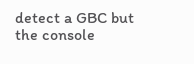detect a GBC but the console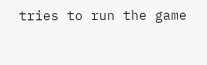tries to run the game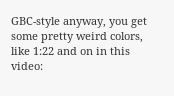GBC-style anyway, you get some pretty weird colors, like 1:22 and on in this video: